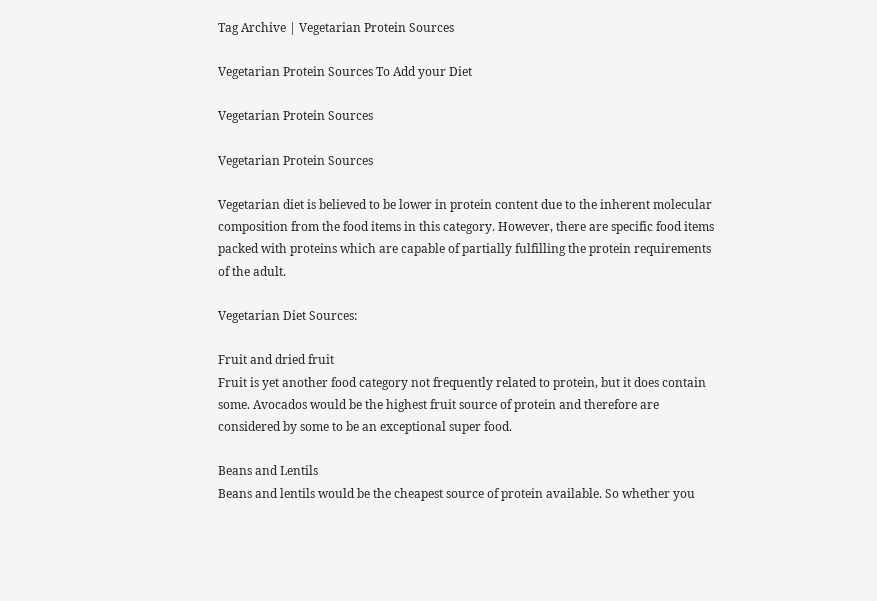Tag Archive | Vegetarian Protein Sources

Vegetarian Protein Sources To Add your Diet

Vegetarian Protein Sources

Vegetarian Protein Sources

Vegetarian diet is believed to be lower in protein content due to the inherent molecular composition from the food items in this category. However, there are specific food items packed with proteins which are capable of partially fulfilling the protein requirements of the adult.

Vegetarian Diet Sources:

Fruit and dried fruit
Fruit is yet another food category not frequently related to protein, but it does contain some. Avocados would be the highest fruit source of protein and therefore are considered by some to be an exceptional super food.

Beans and Lentils
Beans and lentils would be the cheapest source of protein available. So whether you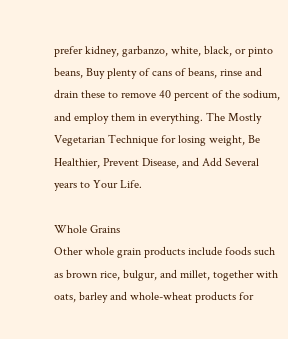prefer kidney, garbanzo, white, black, or pinto beans, Buy plenty of cans of beans, rinse and drain these to remove 40 percent of the sodium, and employ them in everything. The Mostly Vegetarian Technique for losing weight, Be Healthier, Prevent Disease, and Add Several years to Your Life.

Whole Grains
Other whole grain products include foods such as brown rice, bulgur, and millet, together with oats, barley and whole-wheat products for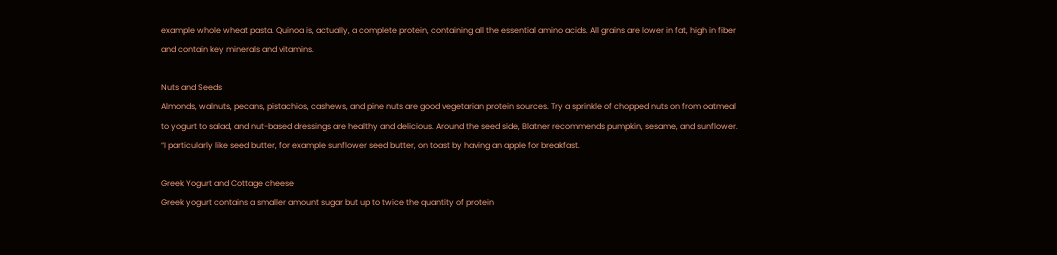example whole wheat pasta. Quinoa is, actually, a complete protein, containing all the essential amino acids. All grains are lower in fat, high in fiber and contain key minerals and vitamins.

Nuts and Seeds
Almonds, walnuts, pecans, pistachios, cashews, and pine nuts are good vegetarian protein sources. Try a sprinkle of chopped nuts on from oatmeal to yogurt to salad, and nut-based dressings are healthy and delicious. Around the seed side, Blatner recommends pumpkin, sesame, and sunflower. “I particularly like seed butter, for example sunflower seed butter, on toast by having an apple for breakfast.

Greek Yogurt and Cottage cheese
Greek yogurt contains a smaller amount sugar but up to twice the quantity of protein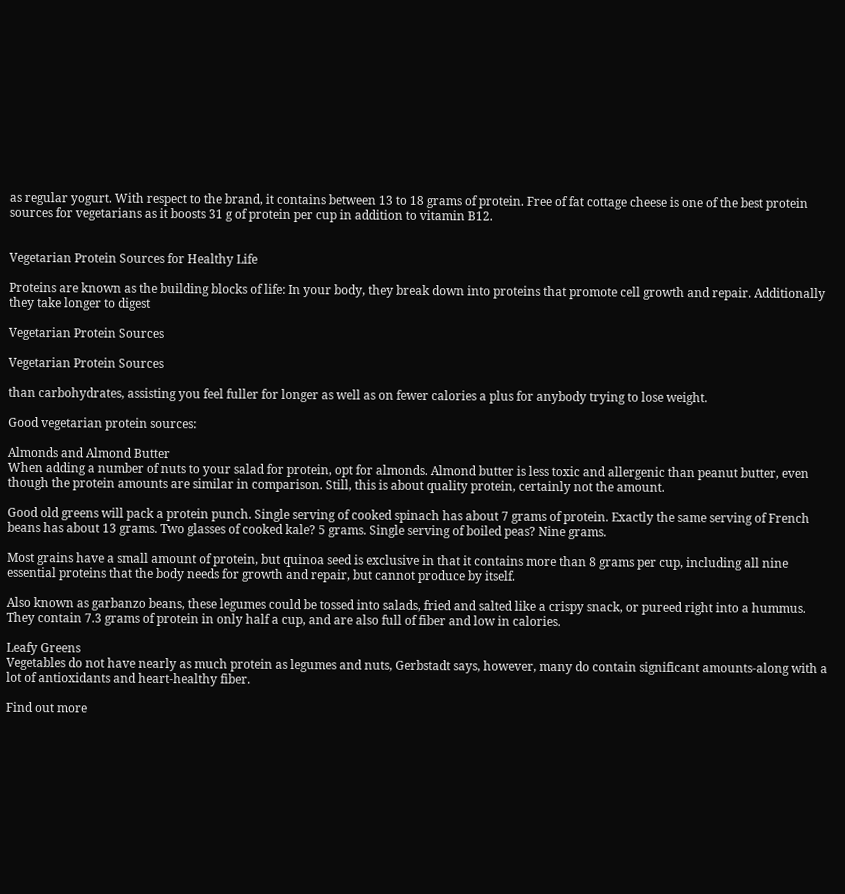as regular yogurt. With respect to the brand, it contains between 13 to 18 grams of protein. Free of fat cottage cheese is one of the best protein sources for vegetarians as it boosts 31 g of protein per cup in addition to vitamin B12.


Vegetarian Protein Sources for Healthy Life

Proteins are known as the building blocks of life: In your body, they break down into proteins that promote cell growth and repair. Additionally they take longer to digest

Vegetarian Protein Sources

Vegetarian Protein Sources

than carbohydrates, assisting you feel fuller for longer as well as on fewer calories a plus for anybody trying to lose weight.

Good vegetarian protein sources:

Almonds and Almond Butter
When adding a number of nuts to your salad for protein, opt for almonds. Almond butter is less toxic and allergenic than peanut butter, even though the protein amounts are similar in comparison. Still, this is about quality protein, certainly not the amount.

Good old greens will pack a protein punch. Single serving of cooked spinach has about 7 grams of protein. Exactly the same serving of French beans has about 13 grams. Two glasses of cooked kale? 5 grams. Single serving of boiled peas? Nine grams.

Most grains have a small amount of protein, but quinoa seed is exclusive in that it contains more than 8 grams per cup, including all nine essential proteins that the body needs for growth and repair, but cannot produce by itself.

Also known as garbanzo beans, these legumes could be tossed into salads, fried and salted like a crispy snack, or pureed right into a hummus. They contain 7.3 grams of protein in only half a cup, and are also full of fiber and low in calories.

Leafy Greens
Vegetables do not have nearly as much protein as legumes and nuts, Gerbstadt says, however, many do contain significant amounts-along with a lot of antioxidants and heart-healthy fiber.

Find out more